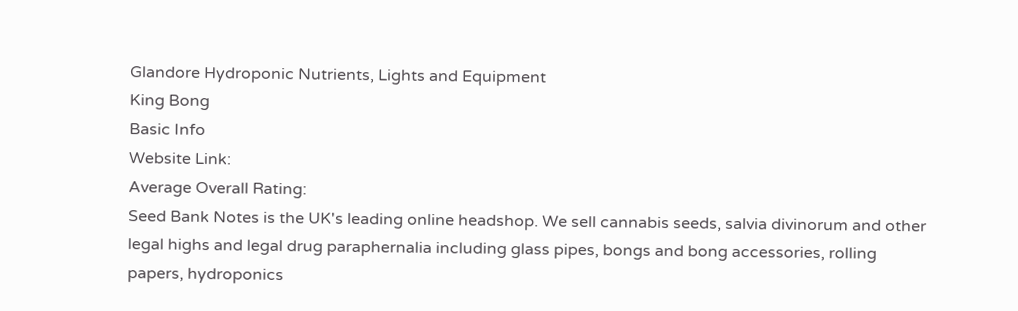Glandore Hydroponic Nutrients, Lights and Equipment
King Bong
Basic Info
Website Link:
Average Overall Rating:
Seed Bank Notes is the UK's leading online headshop. We sell cannabis seeds, salvia divinorum and other legal highs and legal drug paraphernalia including glass pipes, bongs and bong accessories, rolling papers, hydroponics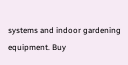systems and indoor gardening equipment. Buy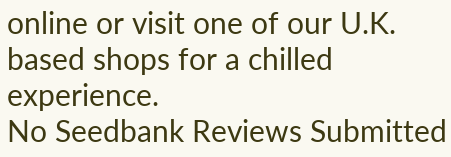online or visit one of our U.K. based shops for a chilled experience.
No Seedbank Reviews Submitted